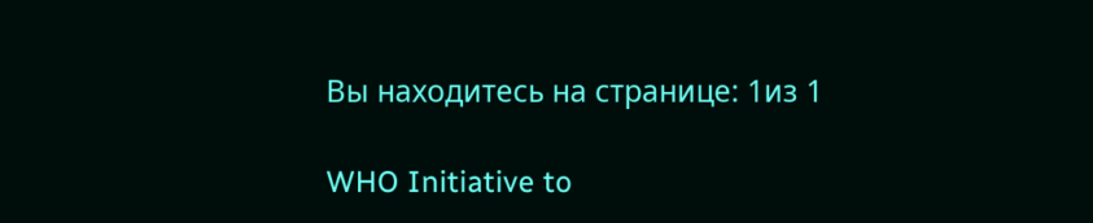Вы находитесь на странице: 1из 1

WHO Initiative to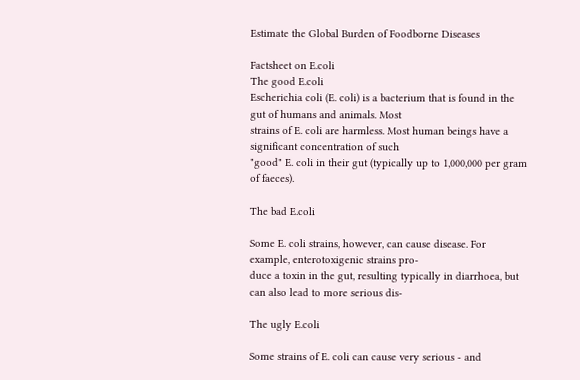Estimate the Global Burden of Foodborne Diseases

Factsheet on E.coli
The good E.coli
Escherichia coli (E. coli) is a bacterium that is found in the gut of humans and animals. Most
strains of E. coli are harmless. Most human beings have a significant concentration of such
"good" E. coli in their gut (typically up to 1,000,000 per gram of faeces).

The bad E.coli

Some E. coli strains, however, can cause disease. For example, enterotoxigenic strains pro-
duce a toxin in the gut, resulting typically in diarrhoea, but can also lead to more serious dis-

The ugly E.coli

Some strains of E. coli can cause very serious - and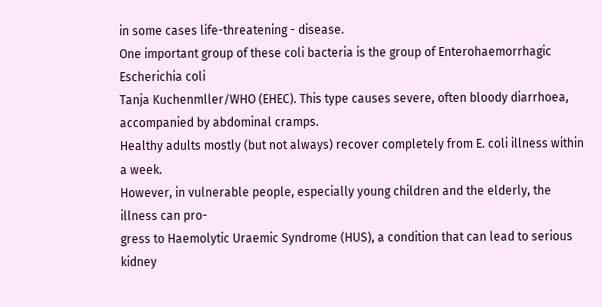in some cases life-threatening - disease.
One important group of these coli bacteria is the group of Enterohaemorrhagic Escherichia coli
Tanja Kuchenmller/WHO (EHEC). This type causes severe, often bloody diarrhoea, accompanied by abdominal cramps.
Healthy adults mostly (but not always) recover completely from E. coli illness within a week.
However, in vulnerable people, especially young children and the elderly, the illness can pro-
gress to Haemolytic Uraemic Syndrome (HUS), a condition that can lead to serious kidney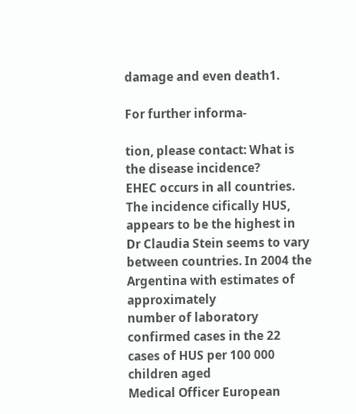damage and even death1.

For further informa-

tion, please contact: What is the disease incidence?
EHEC occurs in all countries. The incidence cifically HUS, appears to be the highest in
Dr Claudia Stein seems to vary between countries. In 2004 the Argentina with estimates of approximately
number of laboratory confirmed cases in the 22 cases of HUS per 100 000 children aged
Medical Officer European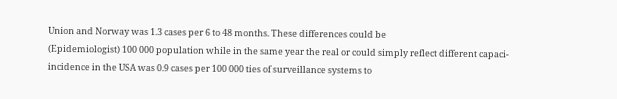Union and Norway was 1.3 cases per 6 to 48 months. These differences could be
(Epidemiologist) 100 000 population while in the same year the real or could simply reflect different capaci-
incidence in the USA was 0.9 cases per 100 000 ties of surveillance systems to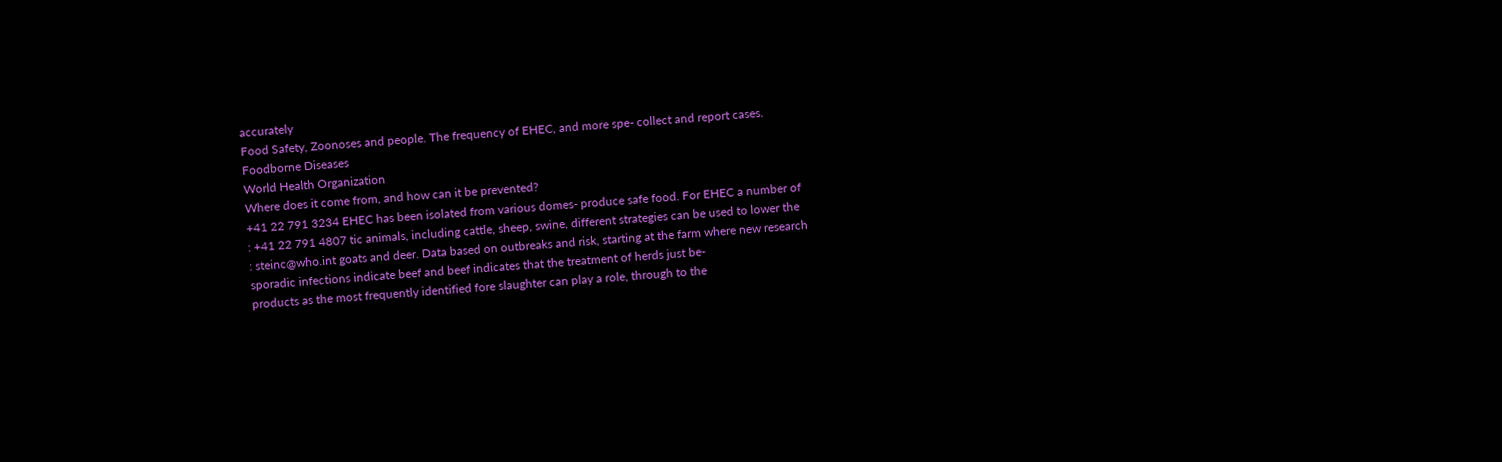accurately
Food Safety, Zoonoses and people. The frequency of EHEC, and more spe- collect and report cases.
Foodborne Diseases
World Health Organization
Where does it come from, and how can it be prevented?
+41 22 791 3234 EHEC has been isolated from various domes- produce safe food. For EHEC a number of
: +41 22 791 4807 tic animals, including cattle, sheep, swine, different strategies can be used to lower the
: steinc@who.int goats and deer. Data based on outbreaks and risk, starting at the farm where new research
sporadic infections indicate beef and beef indicates that the treatment of herds just be-
products as the most frequently identified fore slaughter can play a role, through to the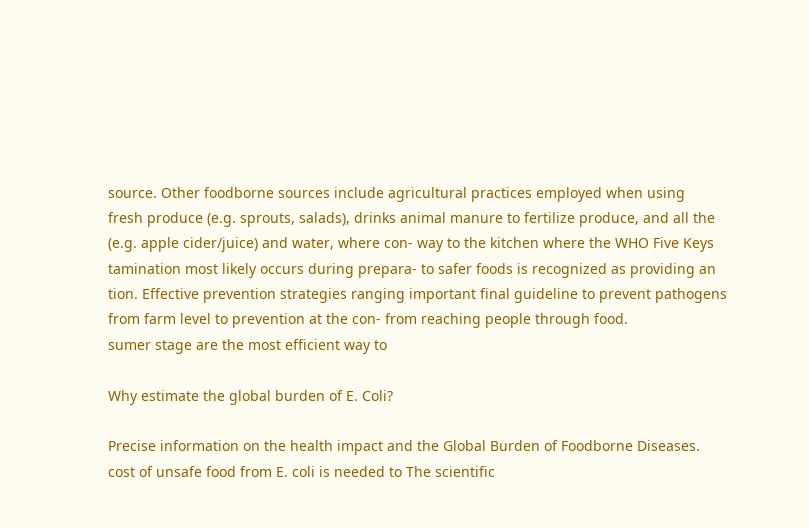source. Other foodborne sources include agricultural practices employed when using
fresh produce (e.g. sprouts, salads), drinks animal manure to fertilize produce, and all the
(e.g. apple cider/juice) and water, where con- way to the kitchen where the WHO Five Keys
tamination most likely occurs during prepara- to safer foods is recognized as providing an
tion. Effective prevention strategies ranging important final guideline to prevent pathogens
from farm level to prevention at the con- from reaching people through food.
sumer stage are the most efficient way to

Why estimate the global burden of E. Coli?

Precise information on the health impact and the Global Burden of Foodborne Diseases.
cost of unsafe food from E. coli is needed to The scientific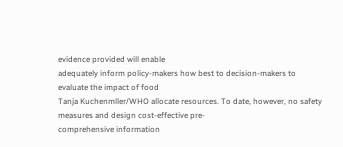evidence provided will enable
adequately inform policy-makers how best to decision-makers to evaluate the impact of food
Tanja Kuchenmller/WHO allocate resources. To date, however, no safety measures and design cost-effective pre-
comprehensive information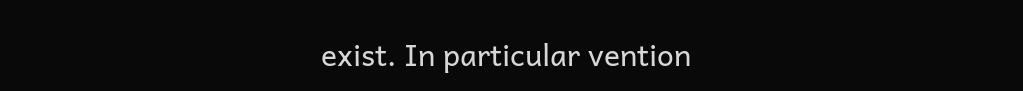exist. In particular vention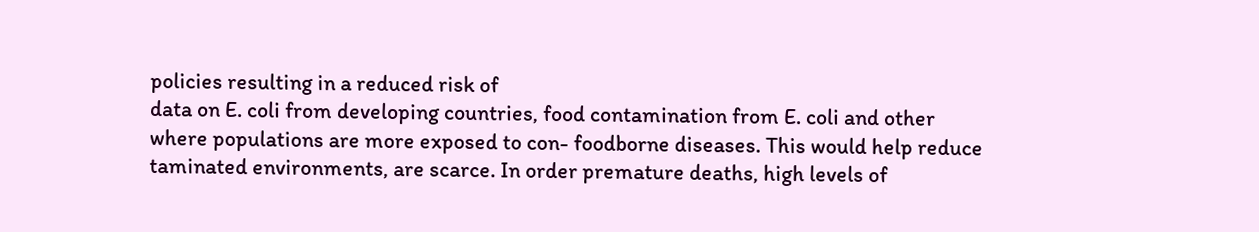policies resulting in a reduced risk of
data on E. coli from developing countries, food contamination from E. coli and other
where populations are more exposed to con- foodborne diseases. This would help reduce
taminated environments, are scarce. In order premature deaths, high levels of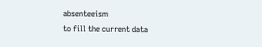absenteeism
to fill the current data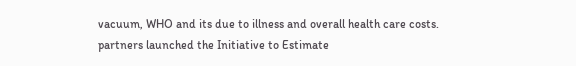vacuum, WHO and its due to illness and overall health care costs.
partners launched the Initiative to Estimate